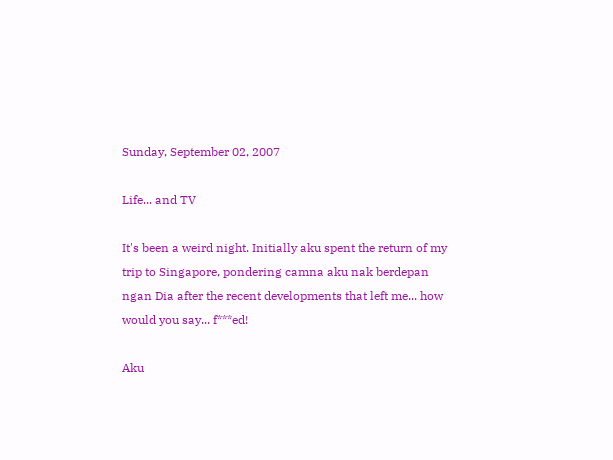Sunday, September 02, 2007

Life... and TV

It's been a weird night. Initially aku spent the return of my trip to Singapore, pondering camna aku nak berdepan ngan Dia after the recent developments that left me... how would you say... f***ed!

Aku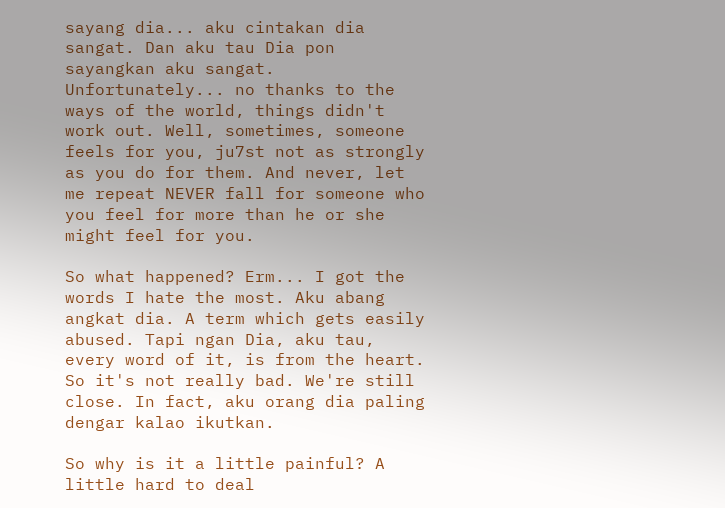sayang dia... aku cintakan dia sangat. Dan aku tau Dia pon sayangkan aku sangat. Unfortunately... no thanks to the ways of the world, things didn't work out. Well, sometimes, someone feels for you, ju7st not as strongly as you do for them. And never, let me repeat NEVER fall for someone who you feel for more than he or she might feel for you.

So what happened? Erm... I got the words I hate the most. Aku abang angkat dia. A term which gets easily abused. Tapi ngan Dia, aku tau, every word of it, is from the heart. So it's not really bad. We're still close. In fact, aku orang dia paling dengar kalao ikutkan.

So why is it a little painful? A little hard to deal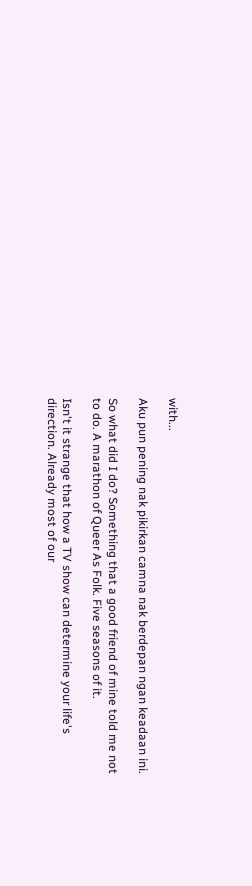with...

Aku pun pening nak pikirkan camna nak berdepan ngan keadaan ini.

So what did I do? Something that a good friend of mine told me not to do. A marathon of Queer As Folk. Five seasons of it.

Isn't it strange that how a TV show can determine your life's direction. Already most of our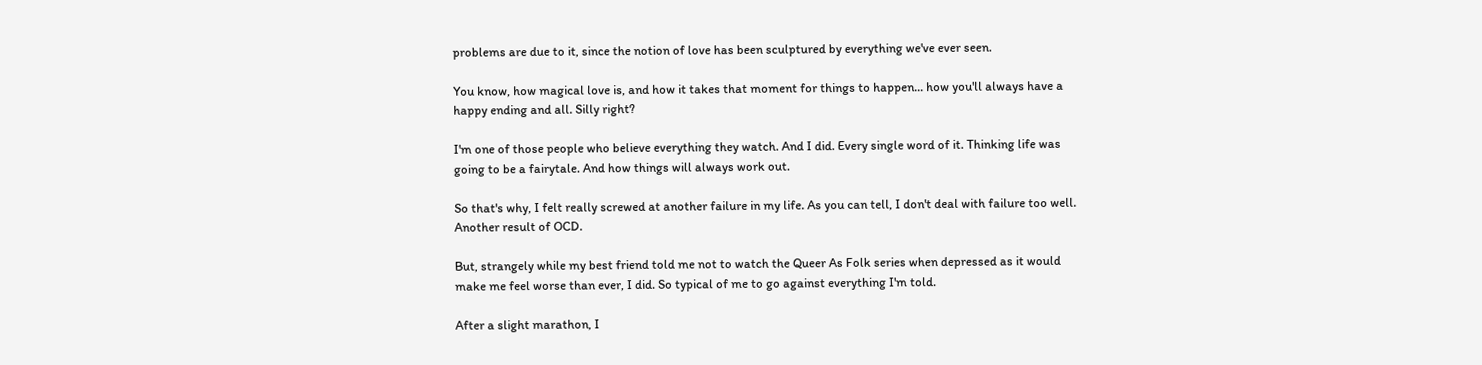problems are due to it, since the notion of love has been sculptured by everything we've ever seen.

You know, how magical love is, and how it takes that moment for things to happen... how you'll always have a happy ending and all. Silly right?

I'm one of those people who believe everything they watch. And I did. Every single word of it. Thinking life was going to be a fairytale. And how things will always work out.

So that's why, I felt really screwed at another failure in my life. As you can tell, I don't deal with failure too well. Another result of OCD.

But, strangely while my best friend told me not to watch the Queer As Folk series when depressed as it would make me feel worse than ever, I did. So typical of me to go against everything I'm told.

After a slight marathon, I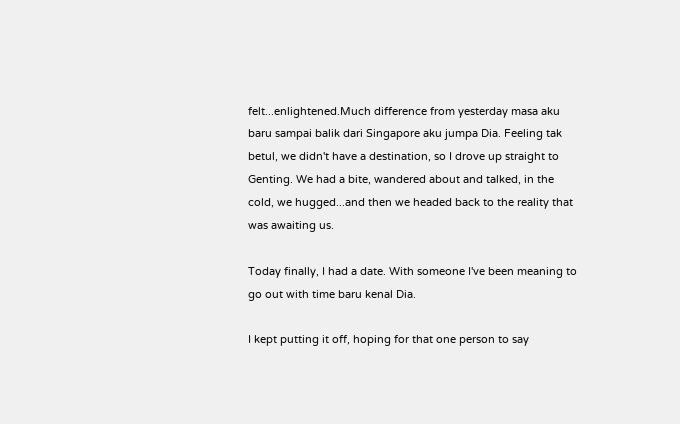felt...enlightened.Much difference from yesterday masa aku baru sampai balik dari Singapore aku jumpa Dia. Feeling tak betul, we didn't have a destination, so I drove up straight to Genting. We had a bite, wandered about and talked, in the cold, we hugged...and then we headed back to the reality that was awaiting us.

Today finally, I had a date. With someone I've been meaning to go out with time baru kenal Dia.

I kept putting it off, hoping for that one person to say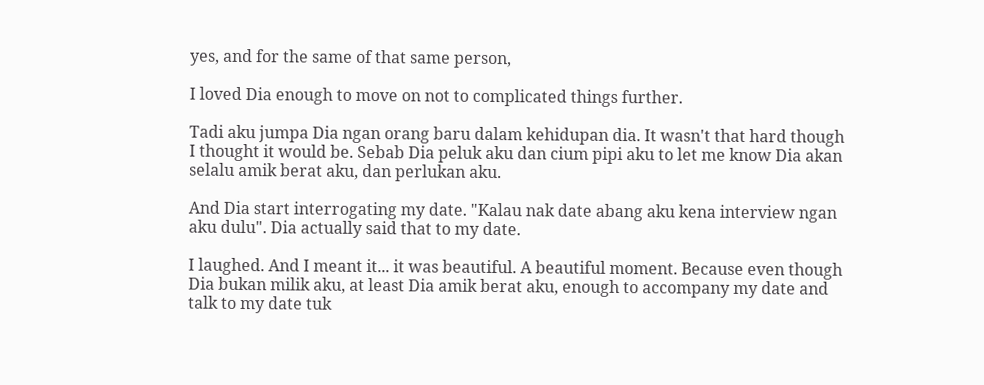yes, and for the same of that same person,

I loved Dia enough to move on not to complicated things further.

Tadi aku jumpa Dia ngan orang baru dalam kehidupan dia. It wasn't that hard though I thought it would be. Sebab Dia peluk aku dan cium pipi aku to let me know Dia akan selalu amik berat aku, dan perlukan aku.

And Dia start interrogating my date. "Kalau nak date abang aku kena interview ngan aku dulu". Dia actually said that to my date.

I laughed. And I meant it... it was beautiful. A beautiful moment. Because even though Dia bukan milik aku, at least Dia amik berat aku, enough to accompany my date and talk to my date tuk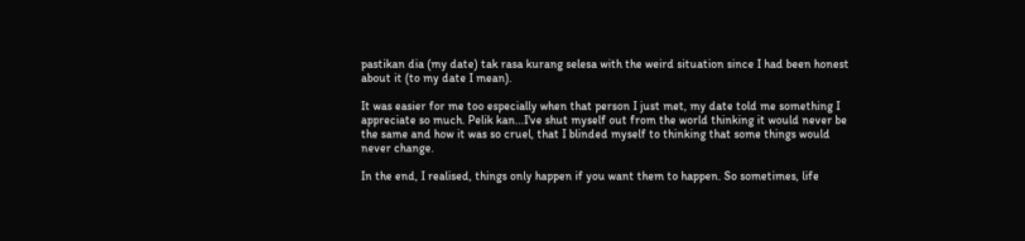pastikan dia (my date) tak rasa kurang selesa with the weird situation since I had been honest about it (to my date I mean).

It was easier for me too especially when that person I just met, my date told me something I appreciate so much. Pelik kan...I've shut myself out from the world thinking it would never be the same and how it was so cruel, that I blinded myself to thinking that some things would never change.

In the end, I realised, things only happen if you want them to happen. So sometimes, life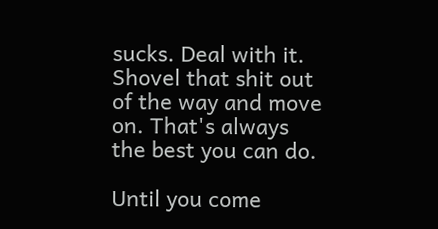sucks. Deal with it. Shovel that shit out of the way and move on. That's always the best you can do.

Until you come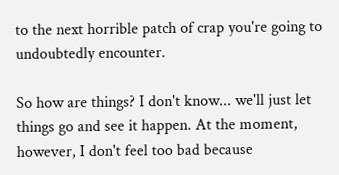to the next horrible patch of crap you're going to undoubtedly encounter.

So how are things? I don't know... we'll just let things go and see it happen. At the moment, however, I don't feel too bad because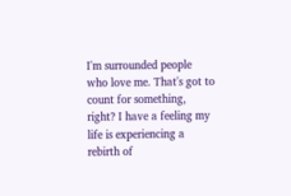I'm surrounded people who love me. That's got to count for something, right? I have a feeling my life is experiencing a rebirth of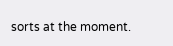sorts at the moment.